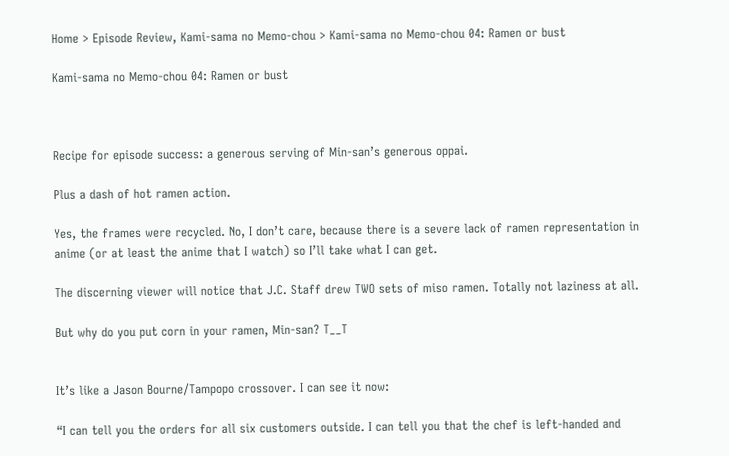Home > Episode Review, Kami-sama no Memo-chou > Kami-sama no Memo-chou 04: Ramen or bust

Kami-sama no Memo-chou 04: Ramen or bust



Recipe for episode success: a generous serving of Min-san’s generous oppai.

Plus a dash of hot ramen action.

Yes, the frames were recycled. No, I don’t care, because there is a severe lack of ramen representation in anime (or at least the anime that I watch) so I’ll take what I can get.

The discerning viewer will notice that J.C. Staff drew TWO sets of miso ramen. Totally not laziness at all.

But why do you put corn in your ramen, Min-san? T__T


It’s like a Jason Bourne/Tampopo crossover. I can see it now:

“I can tell you the orders for all six customers outside. I can tell you that the chef is left-handed and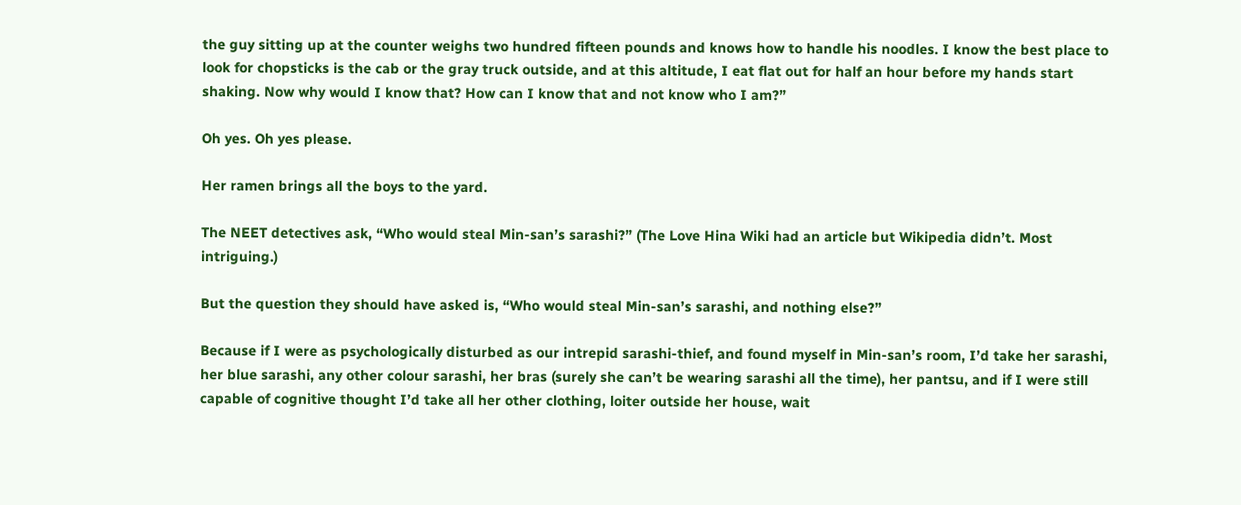the guy sitting up at the counter weighs two hundred fifteen pounds and knows how to handle his noodles. I know the best place to look for chopsticks is the cab or the gray truck outside, and at this altitude, I eat flat out for half an hour before my hands start shaking. Now why would I know that? How can I know that and not know who I am?”

Oh yes. Oh yes please.

Her ramen brings all the boys to the yard.

The NEET detectives ask, “Who would steal Min-san’s sarashi?” (The Love Hina Wiki had an article but Wikipedia didn’t. Most intriguing.)

But the question they should have asked is, “Who would steal Min-san’s sarashi, and nothing else?”

Because if I were as psychologically disturbed as our intrepid sarashi-thief, and found myself in Min-san’s room, I’d take her sarashi, her blue sarashi, any other colour sarashi, her bras (surely she can’t be wearing sarashi all the time), her pantsu, and if I were still capable of cognitive thought I’d take all her other clothing, loiter outside her house, wait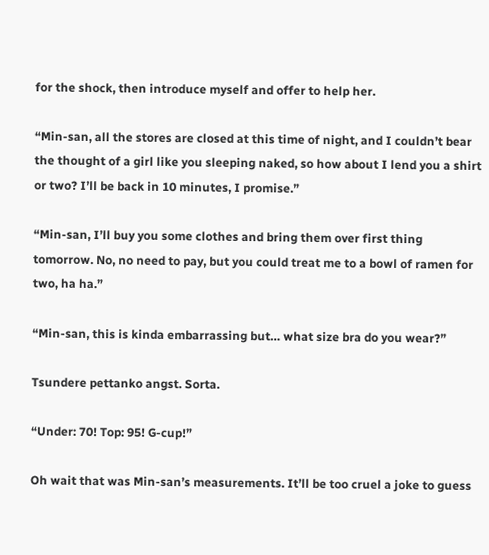for the shock, then introduce myself and offer to help her.

“Min-san, all the stores are closed at this time of night, and I couldn’t bear the thought of a girl like you sleeping naked, so how about I lend you a shirt or two? I’ll be back in 10 minutes, I promise.”

“Min-san, I’ll buy you some clothes and bring them over first thing tomorrow. No, no need to pay, but you could treat me to a bowl of ramen for two, ha ha.”

“Min-san, this is kinda embarrassing but… what size bra do you wear?”

Tsundere pettanko angst. Sorta.

“Under: 70! Top: 95! G-cup!”

Oh wait that was Min-san’s measurements. It’ll be too cruel a joke to guess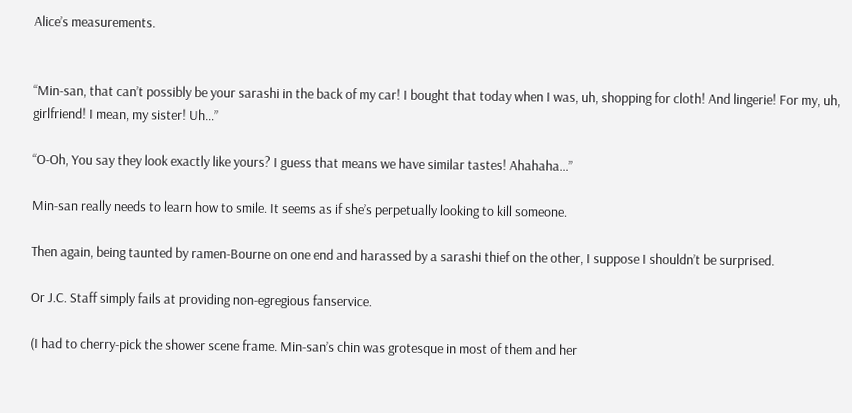Alice’s measurements.


“Min-san, that can’t possibly be your sarashi in the back of my car! I bought that today when I was, uh, shopping for cloth! And lingerie! For my, uh, girlfriend! I mean, my sister! Uh…”

“O-Oh, You say they look exactly like yours? I guess that means we have similar tastes! Ahahaha…”

Min-san really needs to learn how to smile. It seems as if she’s perpetually looking to kill someone.

Then again, being taunted by ramen-Bourne on one end and harassed by a sarashi thief on the other, I suppose I shouldn’t be surprised.

Or J.C. Staff simply fails at providing non-egregious fanservice.

(I had to cherry-pick the shower scene frame. Min-san’s chin was grotesque in most of them and her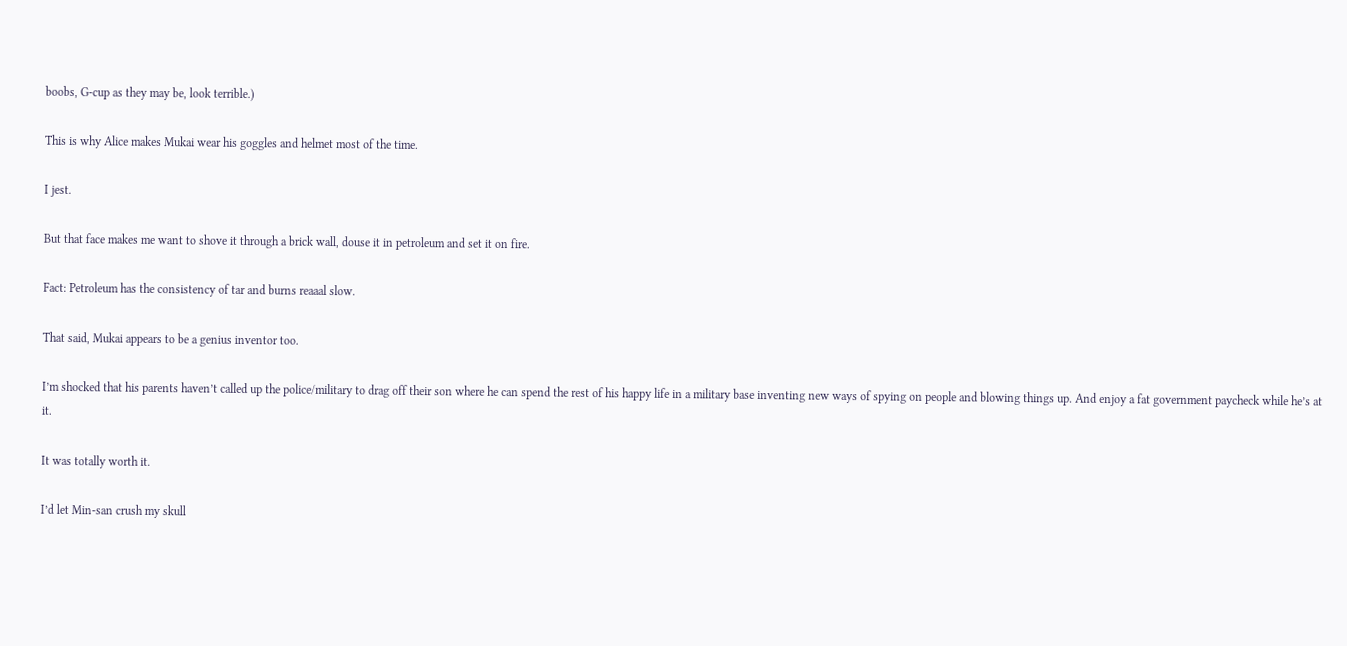boobs, G-cup as they may be, look terrible.)

This is why Alice makes Mukai wear his goggles and helmet most of the time.

I jest.

But that face makes me want to shove it through a brick wall, douse it in petroleum and set it on fire.

Fact: Petroleum has the consistency of tar and burns reaaal slow.

That said, Mukai appears to be a genius inventor too.

I’m shocked that his parents haven’t called up the police/military to drag off their son where he can spend the rest of his happy life in a military base inventing new ways of spying on people and blowing things up. And enjoy a fat government paycheck while he’s at it.

It was totally worth it.

I’d let Min-san crush my skull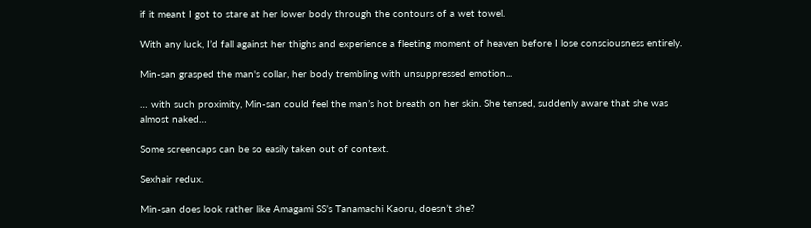if it meant I got to stare at her lower body through the contours of a wet towel.

With any luck, I’d fall against her thighs and experience a fleeting moment of heaven before I lose consciousness entirely.

Min-san grasped the man's collar, her body trembling with unsuppressed emotion...

… with such proximity, Min-san could feel the man’s hot breath on her skin. She tensed, suddenly aware that she was almost naked…

Some screencaps can be so easily taken out of context.

Sexhair redux.

Min-san does look rather like Amagami SS’s Tanamachi Kaoru, doesn’t she?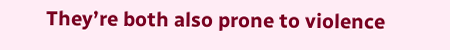They’re both also prone to violence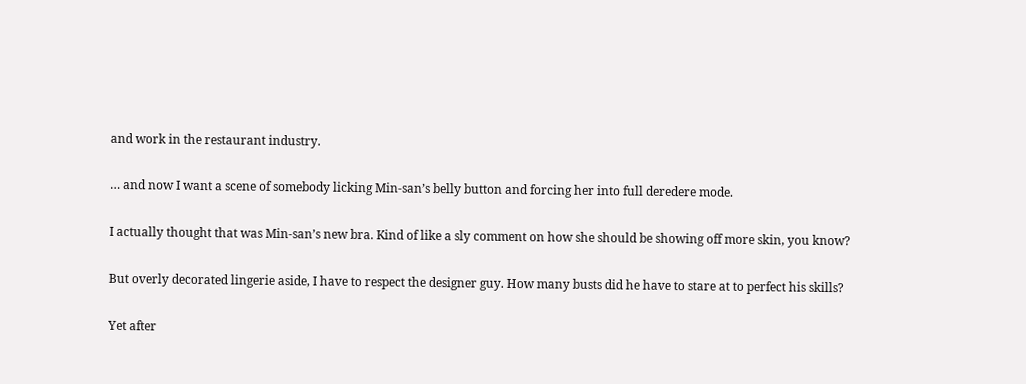and work in the restaurant industry.

… and now I want a scene of somebody licking Min-san’s belly button and forcing her into full deredere mode.

I actually thought that was Min-san’s new bra. Kind of like a sly comment on how she should be showing off more skin, you know?

But overly decorated lingerie aside, I have to respect the designer guy. How many busts did he have to stare at to perfect his skills?

Yet after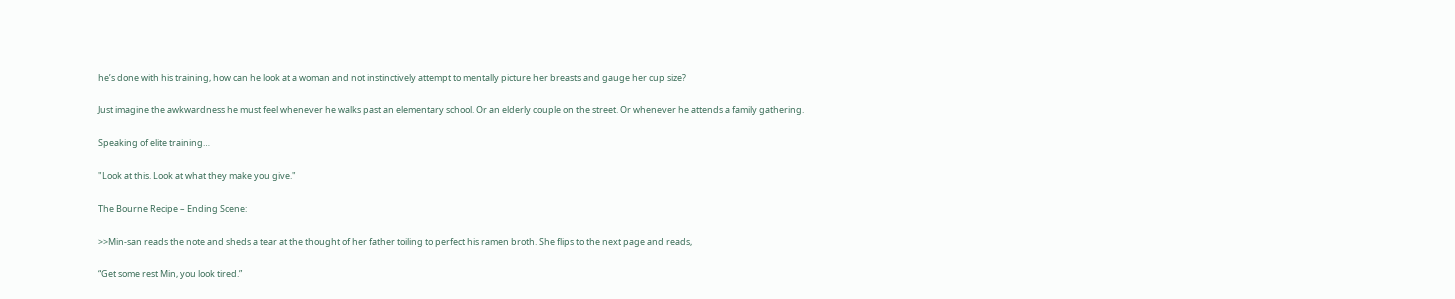he’s done with his training, how can he look at a woman and not instinctively attempt to mentally picture her breasts and gauge her cup size?

Just imagine the awkwardness he must feel whenever he walks past an elementary school. Or an elderly couple on the street. Or whenever he attends a family gathering.

Speaking of elite training…

"Look at this. Look at what they make you give."

The Bourne Recipe – Ending Scene:

>>Min-san reads the note and sheds a tear at the thought of her father toiling to perfect his ramen broth. She flips to the next page and reads,

“Get some rest Min, you look tired.”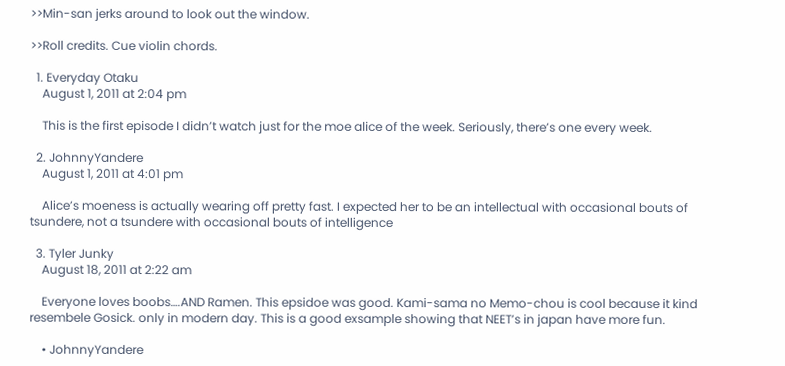>>Min-san jerks around to look out the window.

>>Roll credits. Cue violin chords.

  1. Everyday Otaku
    August 1, 2011 at 2:04 pm

    This is the first episode I didn’t watch just for the moe alice of the week. Seriously, there’s one every week.

  2. JohnnyYandere
    August 1, 2011 at 4:01 pm

    Alice’s moeness is actually wearing off pretty fast. I expected her to be an intellectual with occasional bouts of tsundere, not a tsundere with occasional bouts of intelligence

  3. Tyler Junky
    August 18, 2011 at 2:22 am

    Everyone loves boobs….AND Ramen. This epsidoe was good. Kami-sama no Memo-chou is cool because it kind resembele Gosick. only in modern day. This is a good exsample showing that NEET’s in japan have more fun.

    • JohnnyYandere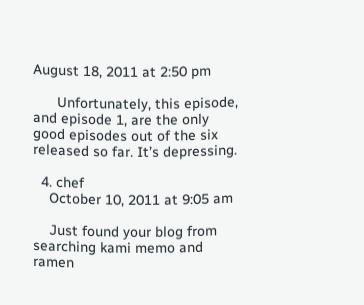August 18, 2011 at 2:50 pm

      Unfortunately, this episode, and episode 1, are the only good episodes out of the six released so far. It’s depressing.

  4. chef
    October 10, 2011 at 9:05 am

    Just found your blog from searching kami memo and ramen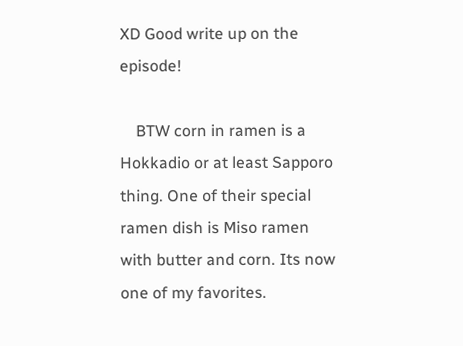XD Good write up on the episode!

    BTW corn in ramen is a Hokkadio or at least Sapporo thing. One of their special ramen dish is Miso ramen with butter and corn. Its now one of my favorites.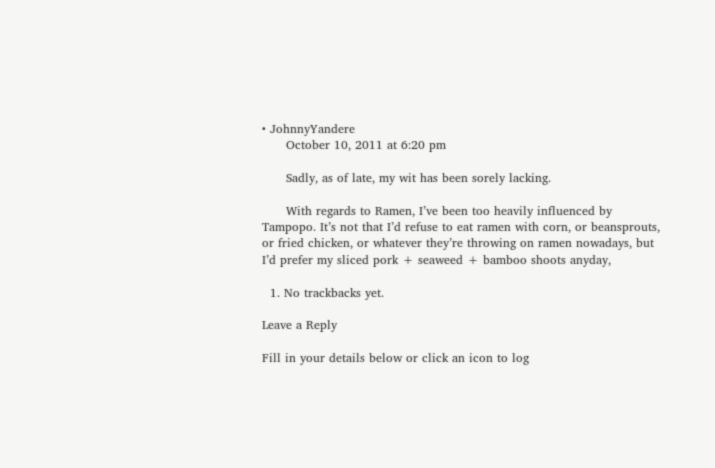• JohnnyYandere
      October 10, 2011 at 6:20 pm

      Sadly, as of late, my wit has been sorely lacking.

      With regards to Ramen, I’ve been too heavily influenced by Tampopo. It’s not that I’d refuse to eat ramen with corn, or beansprouts, or fried chicken, or whatever they’re throwing on ramen nowadays, but I’d prefer my sliced pork + seaweed + bamboo shoots anyday,

  1. No trackbacks yet.

Leave a Reply

Fill in your details below or click an icon to log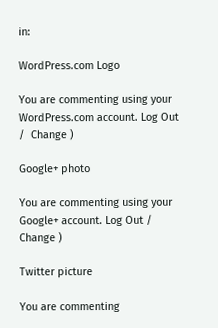in:

WordPress.com Logo

You are commenting using your WordPress.com account. Log Out /  Change )

Google+ photo

You are commenting using your Google+ account. Log Out /  Change )

Twitter picture

You are commenting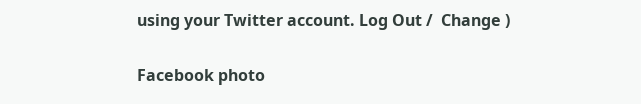using your Twitter account. Log Out /  Change )

Facebook photo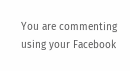You are commenting using your Facebook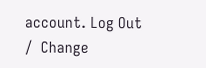account. Log Out /  Change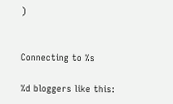)


Connecting to %s

%d bloggers like this: